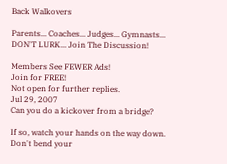Back Walkovers

Parents... Coaches... Judges... Gymnasts...
DON'T LURK... Join The Discussion!

Members See FEWER Ads!
Join for FREE!
Not open for further replies.
Jul 29, 2007
Can you do a kickover from a bridge?

If so, watch your hands on the way down. Don't bend your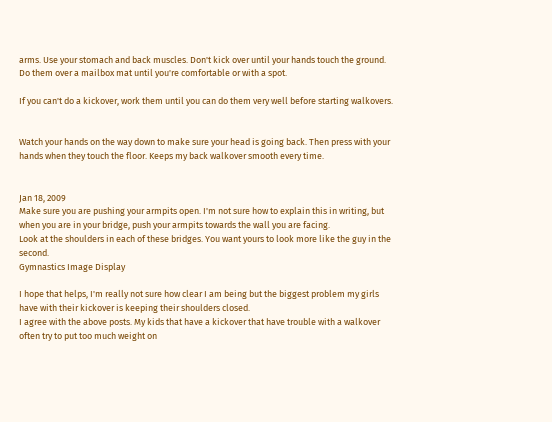arms. Use your stomach and back muscles. Don't kick over until your hands touch the ground. Do them over a mailbox mat until you're comfortable or with a spot.

If you can't do a kickover, work them until you can do them very well before starting walkovers.


Watch your hands on the way down to make sure your head is going back. Then press with your hands when they touch the floor. Keeps my back walkover smooth every time.


Jan 18, 2009
Make sure you are pushing your armpits open. I'm not sure how to explain this in writing, but when you are in your bridge, push your armpits towards the wall you are facing.
Look at the shoulders in each of these bridges. You want yours to look more like the guy in the second.
Gymnastics Image Display

I hope that helps, I'm really not sure how clear I am being but the biggest problem my girls have with their kickover is keeping their shoulders closed.
I agree with the above posts. My kids that have a kickover that have trouble with a walkover often try to put too much weight on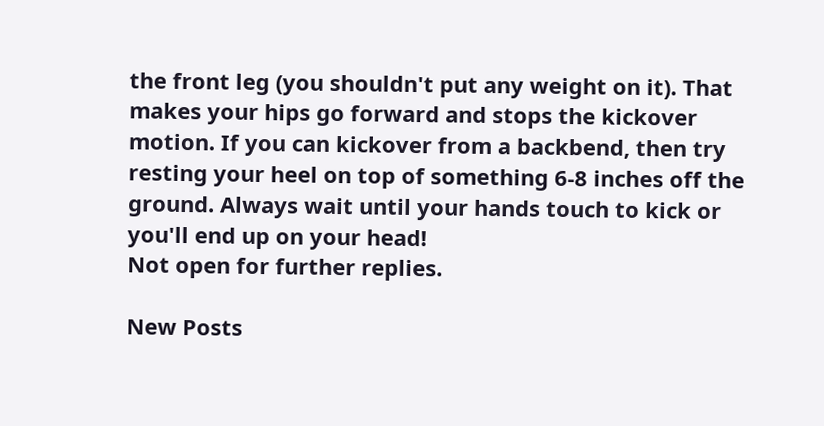the front leg (you shouldn't put any weight on it). That makes your hips go forward and stops the kickover motion. If you can kickover from a backbend, then try resting your heel on top of something 6-8 inches off the ground. Always wait until your hands touch to kick or you'll end up on your head!
Not open for further replies.

New Posts